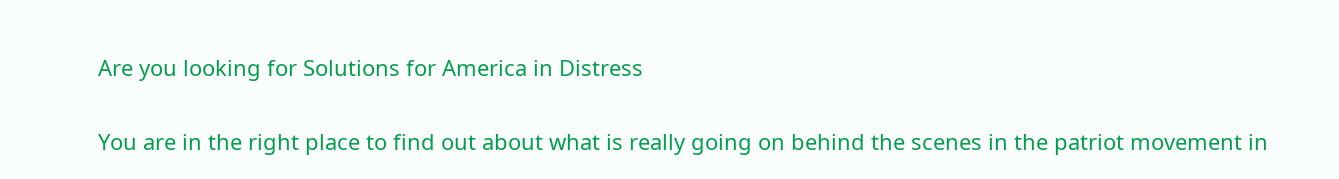Are you looking for Solutions for America in Distress

You are in the right place to find out about what is really going on behind the scenes in the patriot movement in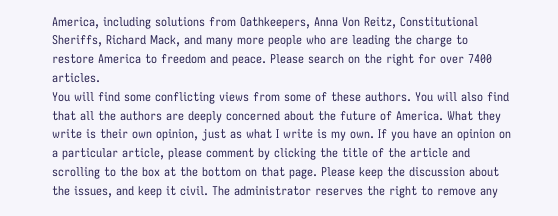America, including solutions from Oathkeepers, Anna Von Reitz, Constitutional Sheriffs, Richard Mack, and many more people who are leading the charge to restore America to freedom and peace. Please search on the right for over 7400 articles.
You will find some conflicting views from some of these authors. You will also find that all the authors are deeply concerned about the future of America. What they write is their own opinion, just as what I write is my own. If you have an opinion on a particular article, please comment by clicking the title of the article and scrolling to the box at the bottom on that page. Please keep the discussion about the issues, and keep it civil. The administrator reserves the right to remove any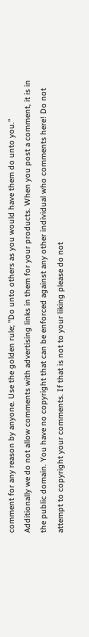comment for any reason by anyone. Use the golden rule; "Do unto others as you would have them do unto you." Additionally we do not allow comments with advertising links in them for your products. When you post a comment, it is in the public domain. You have no copyright that can be enforced against any other individual who comments here! Do not attempt to copyright your comments. If that is not to your liking please do not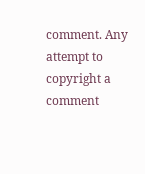comment. Any attempt to copyright a comment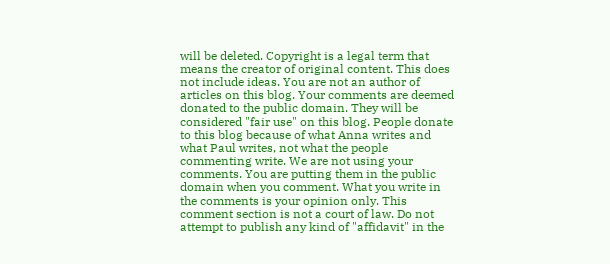will be deleted. Copyright is a legal term that means the creator of original content. This does not include ideas. You are not an author of articles on this blog. Your comments are deemed donated to the public domain. They will be considered "fair use" on this blog. People donate to this blog because of what Anna writes and what Paul writes, not what the people commenting write. We are not using your comments. You are putting them in the public domain when you comment. What you write in the comments is your opinion only. This comment section is not a court of law. Do not attempt to publish any kind of "affidavit" in the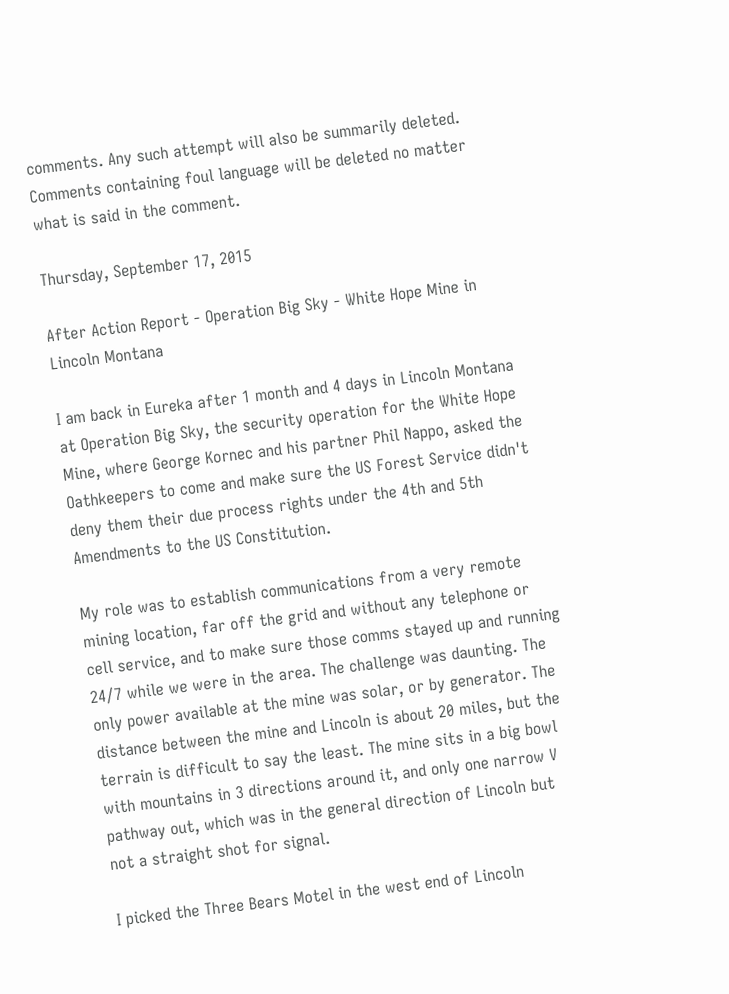comments. Any such attempt will also be summarily deleted. Comments containing foul language will be deleted no matter what is said in the comment.

Thursday, September 17, 2015

After Action Report - Operation Big Sky - White Hope Mine in Lincoln Montana

I am back in Eureka after 1 month and 4 days in Lincoln Montana at Operation Big Sky, the security operation for the White Hope Mine, where George Kornec and his partner Phil Nappo, asked the Oathkeepers to come and make sure the US Forest Service didn't deny them their due process rights under the 4th and 5th Amendments to the US Constitution.

My role was to establish communications from a very remote mining location, far off the grid and without any telephone or cell service, and to make sure those comms stayed up and running 24/7 while we were in the area. The challenge was daunting. The only power available at the mine was solar, or by generator. The distance between the mine and Lincoln is about 20 miles, but the terrain is difficult to say the least. The mine sits in a big bowl with mountains in 3 directions around it, and only one narrow V pathway out, which was in the general direction of Lincoln but not a straight shot for signal.

I picked the Three Bears Motel in the west end of Lincoln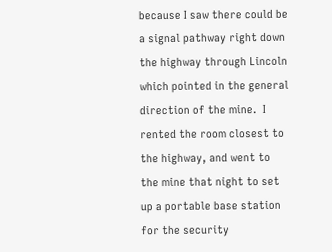because I saw there could be a signal pathway right down the highway through Lincoln which pointed in the general direction of the mine.  I rented the room closest to the highway, and went to the mine that night to set up a portable base station for the security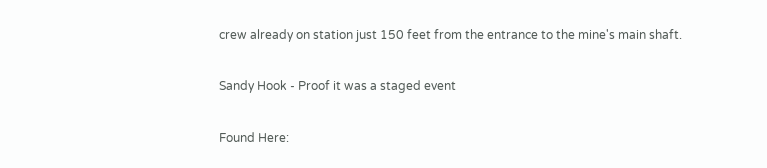crew already on station just 150 feet from the entrance to the mine's main shaft.

Sandy Hook - Proof it was a staged event

Found Here: